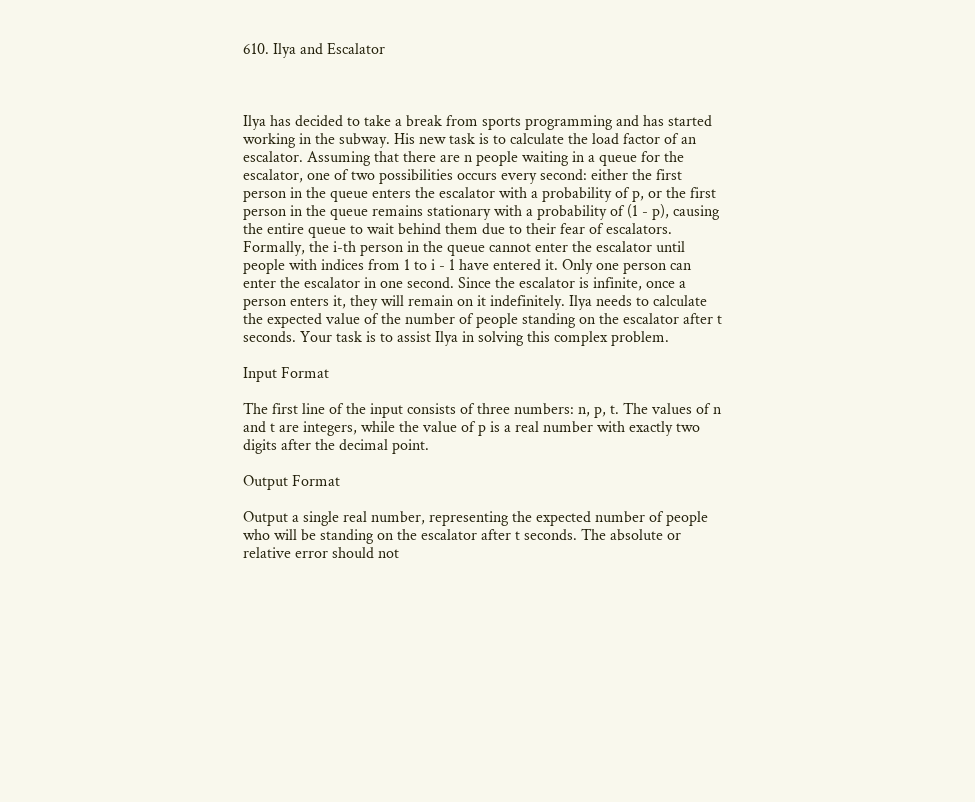610. Ilya and Escalator



Ilya has decided to take a break from sports programming and has started working in the subway. His new task is to calculate the load factor of an escalator. Assuming that there are n people waiting in a queue for the escalator, one of two possibilities occurs every second: either the first person in the queue enters the escalator with a probability of p, or the first person in the queue remains stationary with a probability of (1 - p), causing the entire queue to wait behind them due to their fear of escalators. Formally, the i-th person in the queue cannot enter the escalator until people with indices from 1 to i - 1 have entered it. Only one person can enter the escalator in one second. Since the escalator is infinite, once a person enters it, they will remain on it indefinitely. Ilya needs to calculate the expected value of the number of people standing on the escalator after t seconds. Your task is to assist Ilya in solving this complex problem.

Input Format

The first line of the input consists of three numbers: n, p, t. The values of n and t are integers, while the value of p is a real number with exactly two digits after the decimal point.

Output Format

Output a single real number, representing the expected number of people who will be standing on the escalator after t seconds. The absolute or relative error should not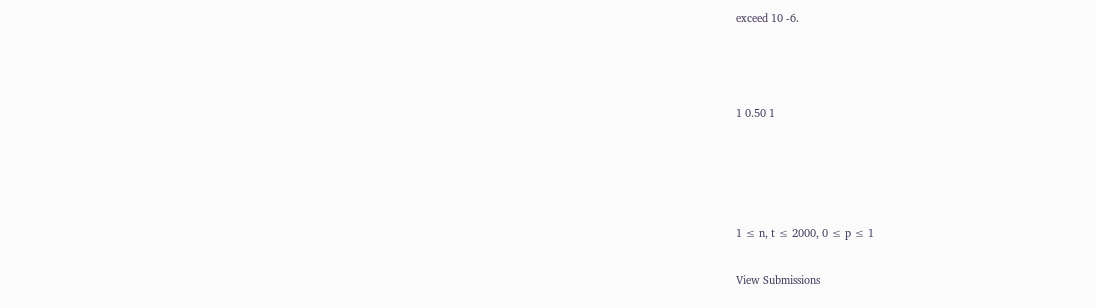exceed 10 -6.



1 0.50 1




1 ≤ n, t ≤ 2000, 0 ≤ p ≤ 1

View Submissions